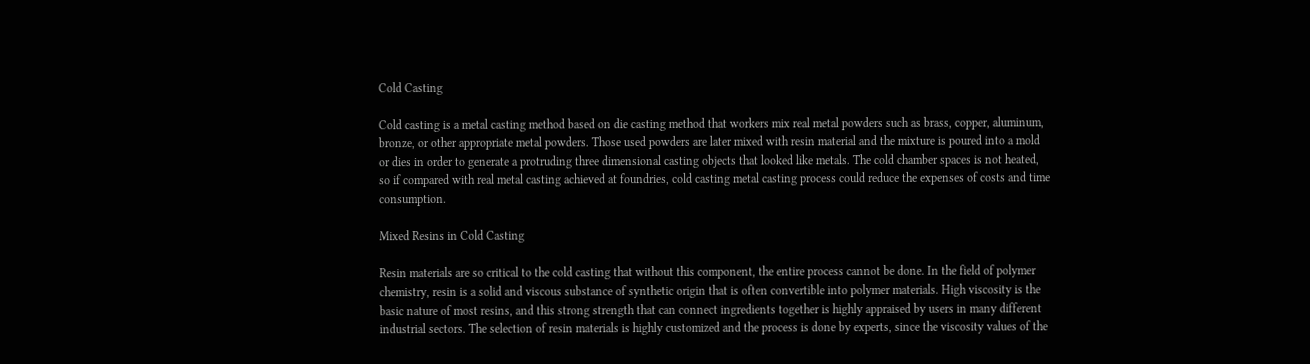Cold Casting

Cold casting is a metal casting method based on die casting method that workers mix real metal powders such as brass, copper, aluminum, bronze, or other appropriate metal powders. Those used powders are later mixed with resin material and the mixture is poured into a mold or dies in order to generate a protruding three dimensional casting objects that looked like metals. The cold chamber spaces is not heated, so if compared with real metal casting achieved at foundries, cold casting metal casting process could reduce the expenses of costs and time consumption.

Mixed Resins in Cold Casting

Resin materials are so critical to the cold casting that without this component, the entire process cannot be done. In the field of polymer chemistry, resin is a solid and viscous substance of synthetic origin that is often convertible into polymer materials. High viscosity is the basic nature of most resins, and this strong strength that can connect ingredients together is highly appraised by users in many different industrial sectors. The selection of resin materials is highly customized and the process is done by experts, since the viscosity values of the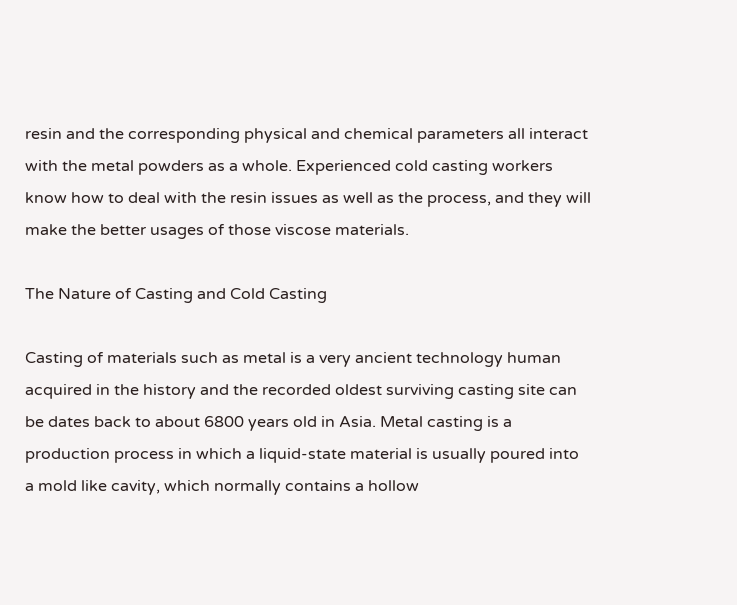resin and the corresponding physical and chemical parameters all interact with the metal powders as a whole. Experienced cold casting workers know how to deal with the resin issues as well as the process, and they will make the better usages of those viscose materials.

The Nature of Casting and Cold Casting

Casting of materials such as metal is a very ancient technology human acquired in the history and the recorded oldest surviving casting site can be dates back to about 6800 years old in Asia. Metal casting is a production process in which a liquid-state material is usually poured into a mold like cavity, which normally contains a hollow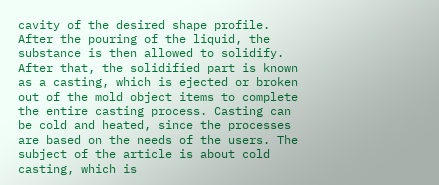cavity of the desired shape profile. After the pouring of the liquid, the substance is then allowed to solidify. After that, the solidified part is known as a casting, which is ejected or broken out of the mold object items to complete the entire casting process. Casting can be cold and heated, since the processes are based on the needs of the users. The subject of the article is about cold casting, which is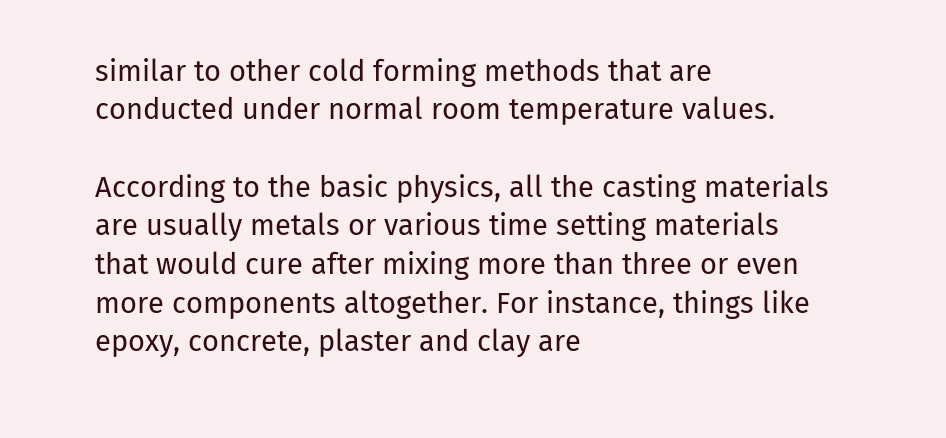similar to other cold forming methods that are conducted under normal room temperature values.

According to the basic physics, all the casting materials are usually metals or various time setting materials that would cure after mixing more than three or even more components altogether. For instance, things like epoxy, concrete, plaster and clay are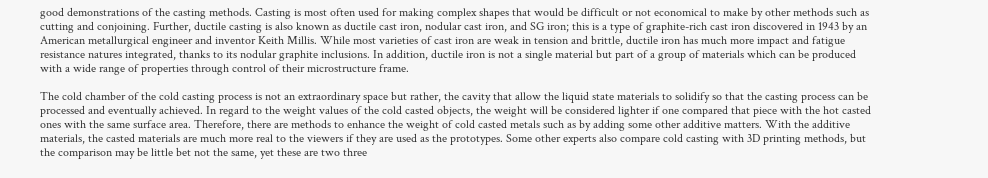good demonstrations of the casting methods. Casting is most often used for making complex shapes that would be difficult or not economical to make by other methods such as cutting and conjoining. Further, ductile casting is also known as ductile cast iron, nodular cast iron, and SG iron; this is a type of graphite-rich cast iron discovered in 1943 by an American metallurgical engineer and inventor Keith Millis. While most varieties of cast iron are weak in tension and brittle, ductile iron has much more impact and fatigue resistance natures integrated, thanks to its nodular graphite inclusions. In addition, ductile iron is not a single material but part of a group of materials which can be produced with a wide range of properties through control of their microstructure frame.

The cold chamber of the cold casting process is not an extraordinary space but rather, the cavity that allow the liquid state materials to solidify so that the casting process can be processed and eventually achieved. In regard to the weight values of the cold casted objects, the weight will be considered lighter if one compared that piece with the hot casted ones with the same surface area. Therefore, there are methods to enhance the weight of cold casted metals such as by adding some other additive matters. With the additive materials, the casted materials are much more real to the viewers if they are used as the prototypes. Some other experts also compare cold casting with 3D printing methods, but the comparison may be little bet not the same, yet these are two three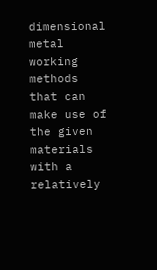dimensional metal working methods that can make use of the given materials with a relatively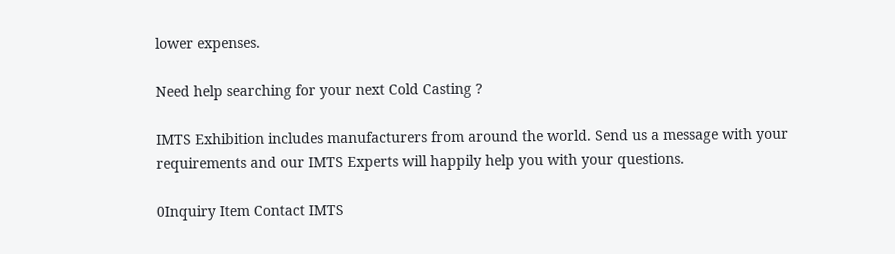lower expenses.

Need help searching for your next Cold Casting ?

IMTS Exhibition includes manufacturers from around the world. Send us a message with your requirements and our IMTS Experts will happily help you with your questions.

0Inquiry Item Contact IMTS